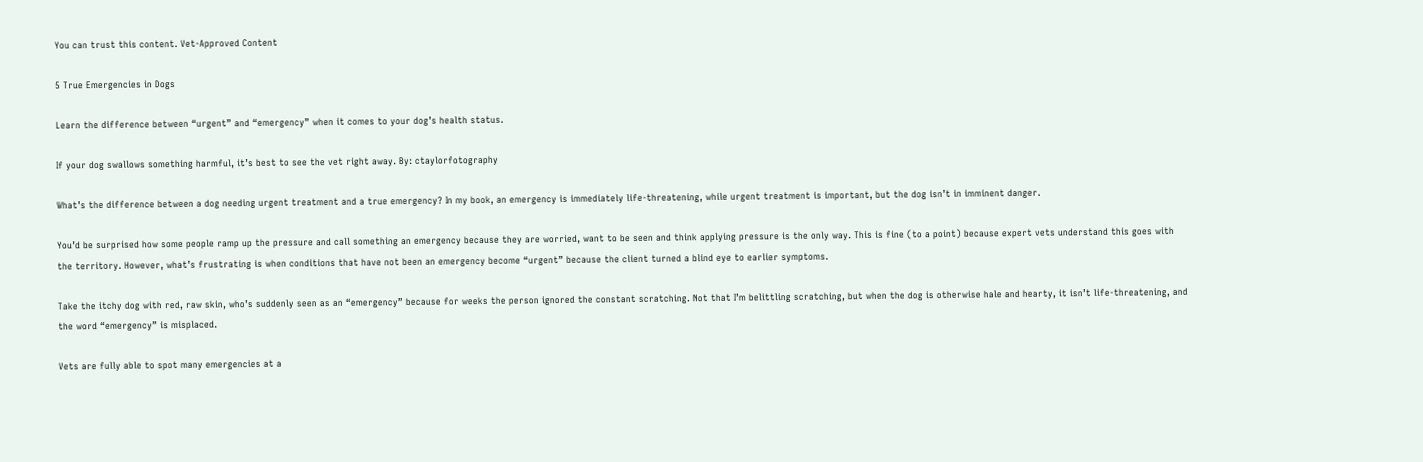You can trust this content. Vet-Approved Content

5 True Emergencies in Dogs

Learn the difference between “urgent” and “emergency” when it comes to your dog’s health status.

If your dog swallows something harmful, it’s best to see the vet right away. By: ctaylorfotography

What’s the difference between a dog needing urgent treatment and a true emergency? In my book, an emergency is immediately life-threatening, while urgent treatment is important, but the dog isn’t in imminent danger.

You’d be surprised how some people ramp up the pressure and call something an emergency because they are worried, want to be seen and think applying pressure is the only way. This is fine (to a point) because expert vets understand this goes with the territory. However, what’s frustrating is when conditions that have not been an emergency become “urgent” because the client turned a blind eye to earlier symptoms.

Take the itchy dog with red, raw skin, who’s suddenly seen as an “emergency” because for weeks the person ignored the constant scratching. Not that I’m belittling scratching, but when the dog is otherwise hale and hearty, it isn’t life-threatening, and the word “emergency” is misplaced.

Vets are fully able to spot many emergencies at a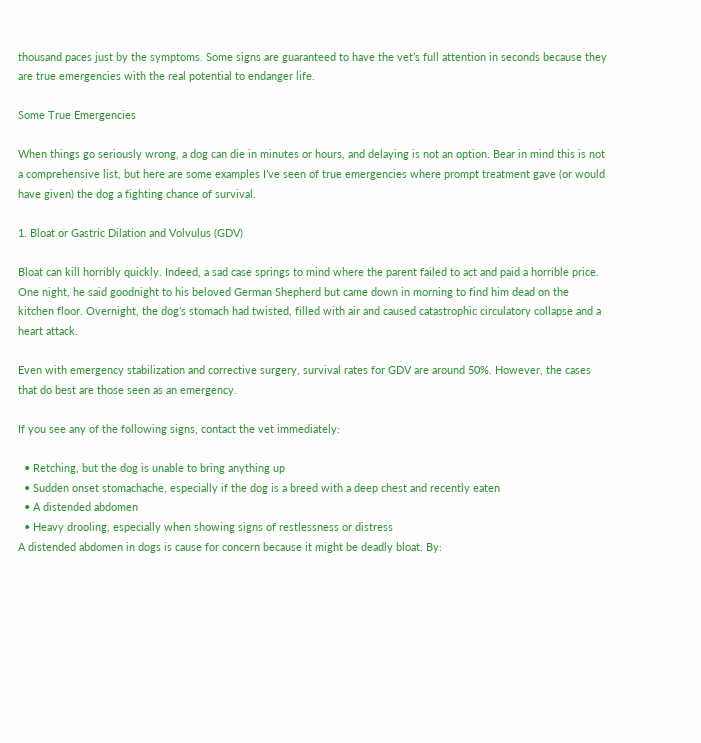thousand paces just by the symptoms. Some signs are guaranteed to have the vet’s full attention in seconds because they are true emergencies with the real potential to endanger life.

Some True Emergencies

When things go seriously wrong, a dog can die in minutes or hours, and delaying is not an option. Bear in mind this is not a comprehensive list, but here are some examples I’ve seen of true emergencies where prompt treatment gave (or would have given) the dog a fighting chance of survival.

1. Bloat or Gastric Dilation and Volvulus (GDV)

Bloat can kill horribly quickly. Indeed, a sad case springs to mind where the parent failed to act and paid a horrible price. One night, he said goodnight to his beloved German Shepherd but came down in morning to find him dead on the kitchen floor. Overnight, the dog’s stomach had twisted, filled with air and caused catastrophic circulatory collapse and a heart attack.

Even with emergency stabilization and corrective surgery, survival rates for GDV are around 50%. However, the cases that do best are those seen as an emergency.

If you see any of the following signs, contact the vet immediately:

  • Retching, but the dog is unable to bring anything up
  • Sudden onset stomachache, especially if the dog is a breed with a deep chest and recently eaten
  • A distended abdomen
  • Heavy drooling, especially when showing signs of restlessness or distress
A distended abdomen in dogs is cause for concern because it might be deadly bloat. By: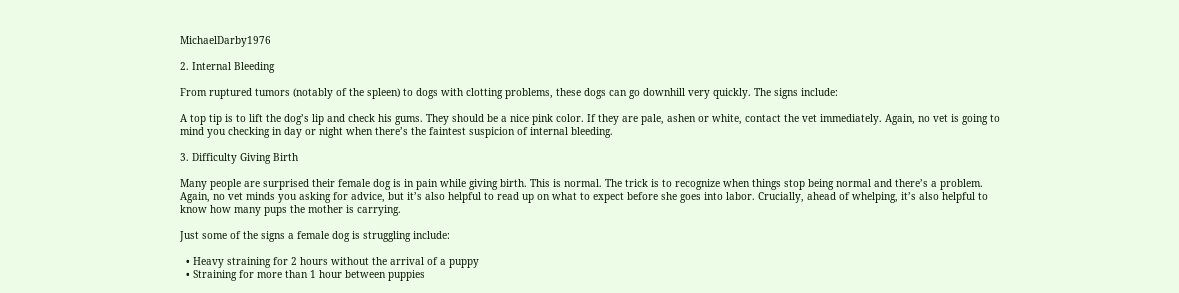MichaelDarby1976

2. Internal Bleeding

From ruptured tumors (notably of the spleen) to dogs with clotting problems, these dogs can go downhill very quickly. The signs include:

A top tip is to lift the dog’s lip and check his gums. They should be a nice pink color. If they are pale, ashen or white, contact the vet immediately. Again, no vet is going to mind you checking in day or night when there’s the faintest suspicion of internal bleeding.

3. Difficulty Giving Birth

Many people are surprised their female dog is in pain while giving birth. This is normal. The trick is to recognize when things stop being normal and there’s a problem. Again, no vet minds you asking for advice, but it’s also helpful to read up on what to expect before she goes into labor. Crucially, ahead of whelping, it’s also helpful to know how many pups the mother is carrying.

Just some of the signs a female dog is struggling include:

  • Heavy straining for 2 hours without the arrival of a puppy
  • Straining for more than 1 hour between puppies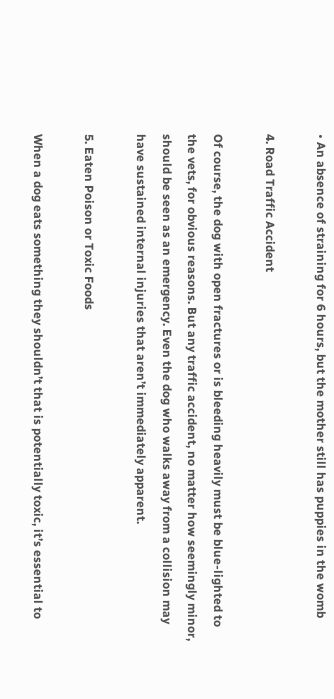• An absence of straining for 6 hours, but the mother still has puppies in the womb

4. Road Traffic Accident

Of course, the dog with open fractures or is bleeding heavily must be blue-lighted to the vets, for obvious reasons. But any traffic accident, no matter how seemingly minor, should be seen as an emergency. Even the dog who walks away from a collision may have sustained internal injuries that aren’t immediately apparent.

5. Eaten Poison or Toxic Foods

When a dog eats something they shouldn’t that is potentially toxic, it’s essential to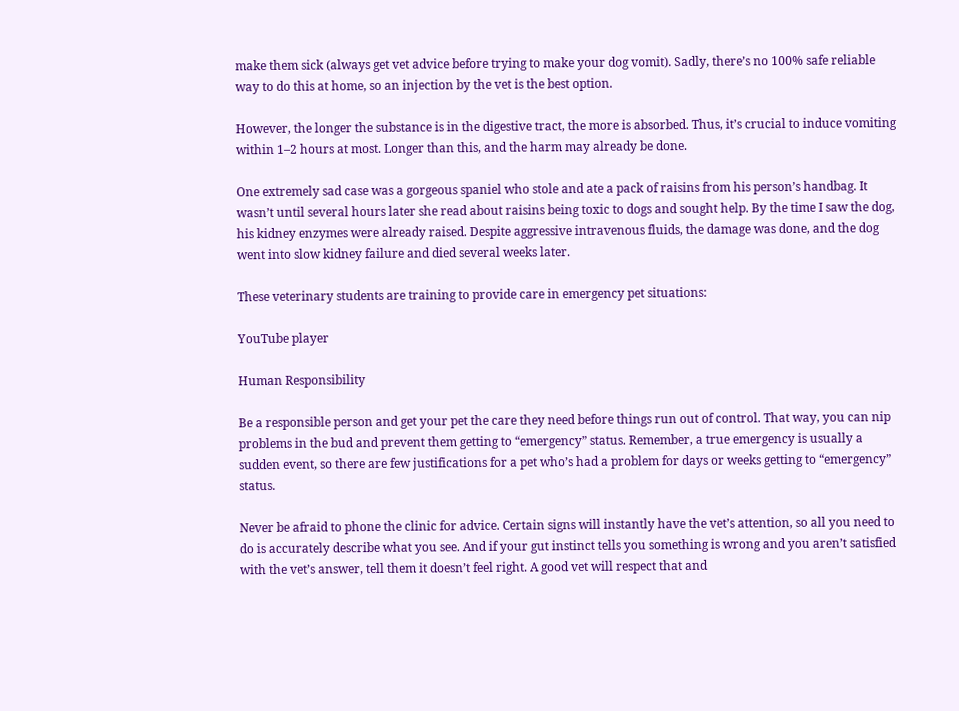make them sick (always get vet advice before trying to make your dog vomit). Sadly, there’s no 100% safe reliable way to do this at home, so an injection by the vet is the best option.

However, the longer the substance is in the digestive tract, the more is absorbed. Thus, it’s crucial to induce vomiting within 1–2 hours at most. Longer than this, and the harm may already be done.

One extremely sad case was a gorgeous spaniel who stole and ate a pack of raisins from his person’s handbag. It wasn’t until several hours later she read about raisins being toxic to dogs and sought help. By the time I saw the dog, his kidney enzymes were already raised. Despite aggressive intravenous fluids, the damage was done, and the dog went into slow kidney failure and died several weeks later.

These veterinary students are training to provide care in emergency pet situations:

YouTube player

Human Responsibility

Be a responsible person and get your pet the care they need before things run out of control. That way, you can nip problems in the bud and prevent them getting to “emergency” status. Remember, a true emergency is usually a sudden event, so there are few justifications for a pet who’s had a problem for days or weeks getting to “emergency” status.

Never be afraid to phone the clinic for advice. Certain signs will instantly have the vet’s attention, so all you need to do is accurately describe what you see. And if your gut instinct tells you something is wrong and you aren’t satisfied with the vet’s answer, tell them it doesn’t feel right. A good vet will respect that and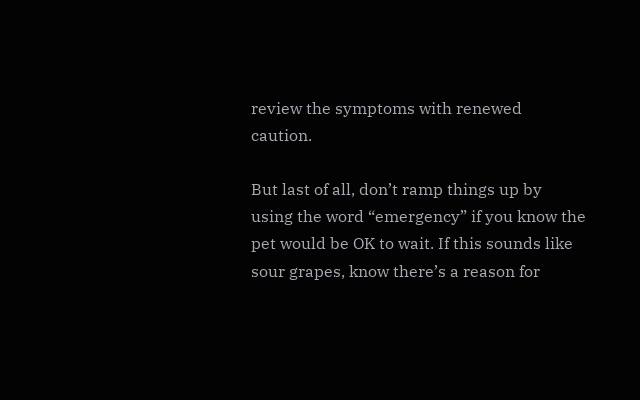review the symptoms with renewed caution.

But last of all, don’t ramp things up by using the word “emergency” if you know the pet would be OK to wait. If this sounds like sour grapes, know there’s a reason for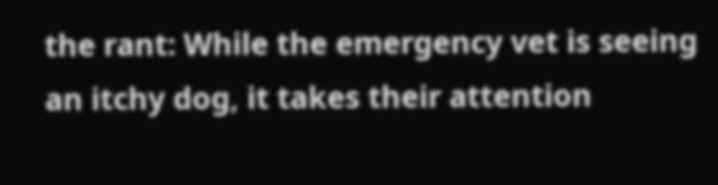the rant: While the emergency vet is seeing an itchy dog, it takes their attention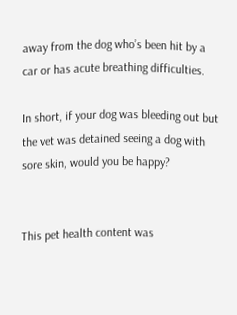away from the dog who’s been hit by a car or has acute breathing difficulties.

In short, if your dog was bleeding out but the vet was detained seeing a dog with sore skin, would you be happy?


This pet health content was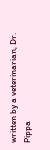written by a veterinarian, Dr. Pippa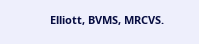Elliott, BVMS, MRCVS.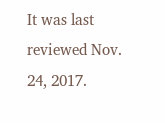It was last reviewed Nov. 24, 2017.